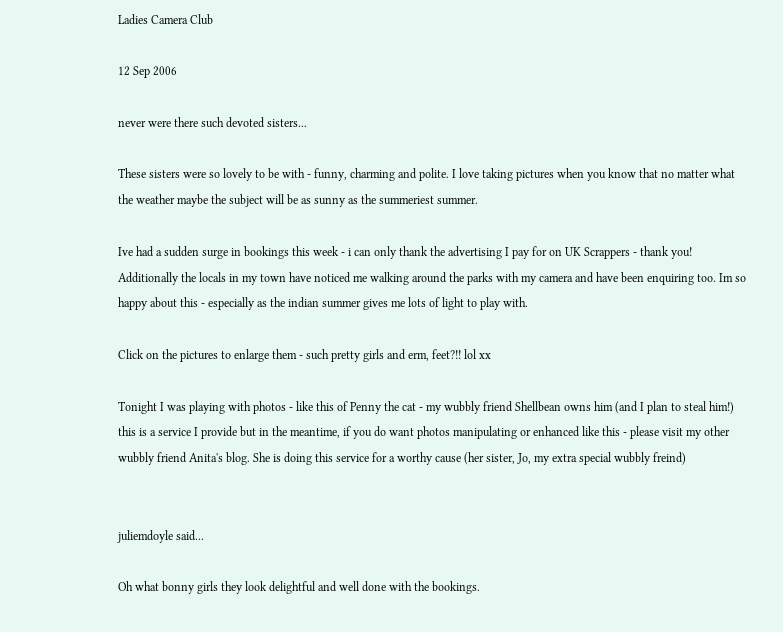Ladies Camera Club

12 Sep 2006

never were there such devoted sisters...

These sisters were so lovely to be with - funny, charming and polite. I love taking pictures when you know that no matter what the weather maybe the subject will be as sunny as the summeriest summer.

Ive had a sudden surge in bookings this week - i can only thank the advertising I pay for on UK Scrappers - thank you! Additionally the locals in my town have noticed me walking around the parks with my camera and have been enquiring too. Im so happy about this - especially as the indian summer gives me lots of light to play with.

Click on the pictures to enlarge them - such pretty girls and erm, feet?!! lol xx

Tonight I was playing with photos - like this of Penny the cat - my wubbly friend Shellbean owns him (and I plan to steal him!) this is a service I provide but in the meantime, if you do want photos manipulating or enhanced like this - please visit my other wubbly friend Anita's blog. She is doing this service for a worthy cause (her sister, Jo, my extra special wubbly freind)


juliemdoyle said...

Oh what bonny girls they look delightful and well done with the bookings.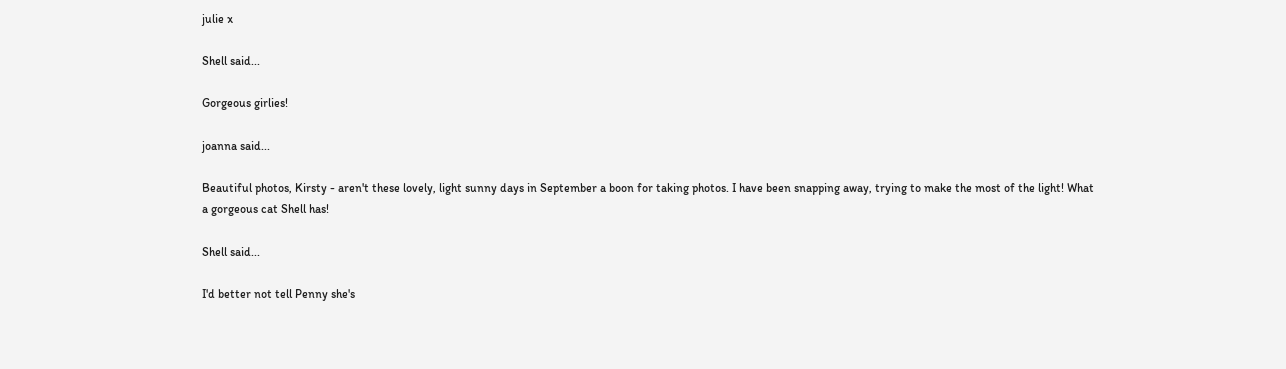julie x

Shell said...

Gorgeous girlies!

joanna said...

Beautiful photos, Kirsty - aren't these lovely, light sunny days in September a boon for taking photos. I have been snapping away, trying to make the most of the light! What a gorgeous cat Shell has!

Shell said...

I'd better not tell Penny she's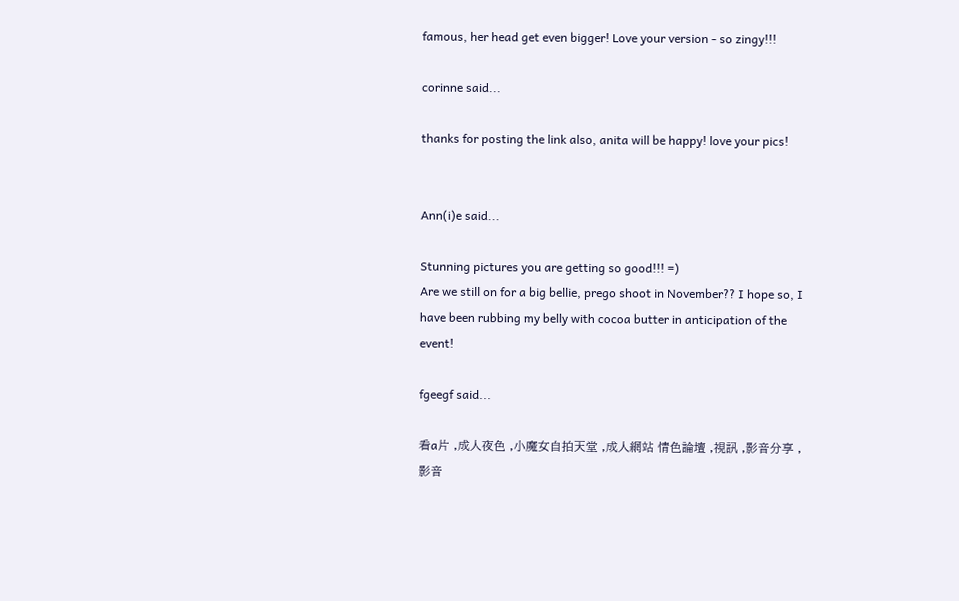famous, her head get even bigger! Love your version - so zingy!!!

corinne said...

thanks for posting the link also, anita will be happy! love your pics!


Ann(i)e said...

Stunning pictures you are getting so good!!! =)
Are we still on for a big bellie, prego shoot in November?? I hope so, I have been rubbing my belly with cocoa butter in anticipation of the event!

fgeegf said...

看a片 ,成人夜色 ,小魔女自拍天堂 ,成人網站 情色論壇 ,視訊 ,影音分享 ,影音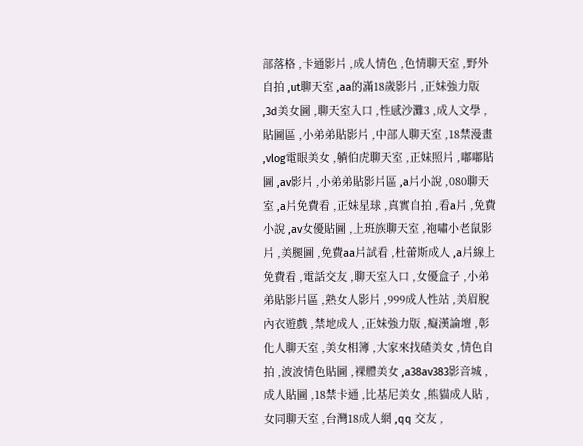部落格 ,卡通影片 ,成人情色 ,色情聊天室 ,野外自拍 ,ut聊天室 ,aa的滿18歲影片 ,正妹強力版 ,3d美女圖 ,聊天室入口 ,性感沙灘3 ,成人文學 ,貼圖區 ,小弟弟貼影片 ,中部人聊天室 ,18禁漫畫 ,vlog電眼美女 ,躺伯虎聊天室 ,正妹照片 ,嘟嘟貼圖 ,av影片 ,小弟弟貼影片區 ,a片小說 ,080聊天室 ,a片免費看 ,正妹星球 ,真實自拍 ,看a片 ,免費小說 ,av女優貼圖 ,上班族聊天室 ,袍嘯小老鼠影片 ,美腿圖 ,免費aa片試看 ,杜蕾斯成人 ,a片線上免費看 ,電話交友 ,聊天室入口 ,女優盒子 ,小弟弟貼影片區 ,熟女人影片 ,999成人性站 ,美眉脫內衣遊戲 ,禁地成人 ,正妹強力版 ,癡漢論壇 ,彰化人聊天室 ,美女相簿 ,大家來找碴美女 ,情色自拍 ,波波情色貼圖 ,裸體美女 ,a38av383影音城 ,成人貼圖 ,18禁卡通 ,比基尼美女 ,熊貓成人貼 ,女同聊天室 ,台灣18成人網 ,qq 交友 ,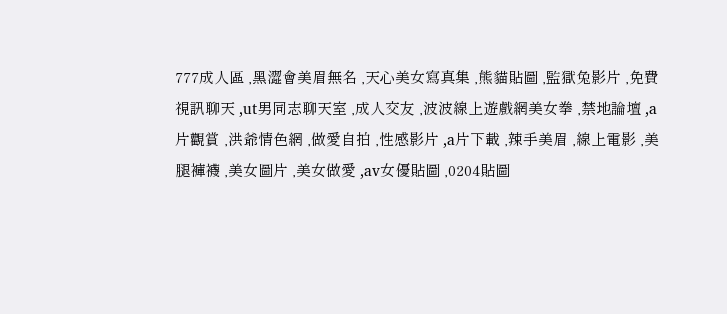777成人區 ,黑澀會美眉無名 ,天心美女寫真集 ,熊貓貼圖 ,監獄兔影片 ,免費視訊聊天 ,ut男同志聊天室 ,成人交友 ,波波線上遊戲網美女拳 ,禁地論壇 ,a片觀賞 ,洪爺情色網 ,做愛自拍 ,性感影片 ,a片下載 ,辣手美眉 ,線上電影 ,美腿褲襪 ,美女圖片 ,美女做愛 ,av女優貼圖 ,0204貼圖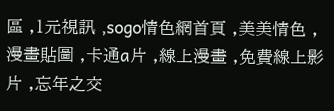區 ,1元視訊 ,sogo情色網首頁 ,美美情色 ,漫畫貼圖 ,卡通a片 ,線上漫畫 ,免費線上影片 ,忘年之交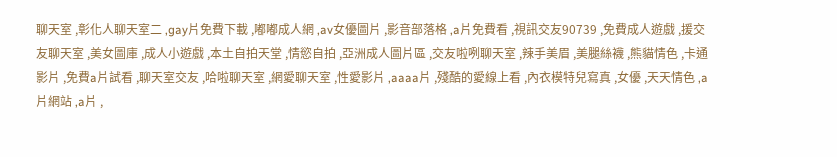聊天室 ,彰化人聊天室二 ,gay片免費下載 ,嘟嘟成人網 ,av女優圖片 ,影音部落格 ,a片免費看 ,視訊交友90739 ,免費成人遊戲 ,援交友聊天室 ,美女圖庫 ,成人小遊戲 ,本土自拍天堂 ,情慾自拍 ,亞洲成人圖片區 ,交友啦咧聊天室 ,辣手美眉 ,美腿絲襪 ,熊貓情色 ,卡通影片 ,免費a片試看 ,聊天室交友 ,哈啦聊天室 ,網愛聊天室 ,性愛影片 ,aaaa片 ,殘酷的愛線上看 ,內衣模特兒寫真 ,女優 ,天天情色 ,a片網站 ,a片 ,